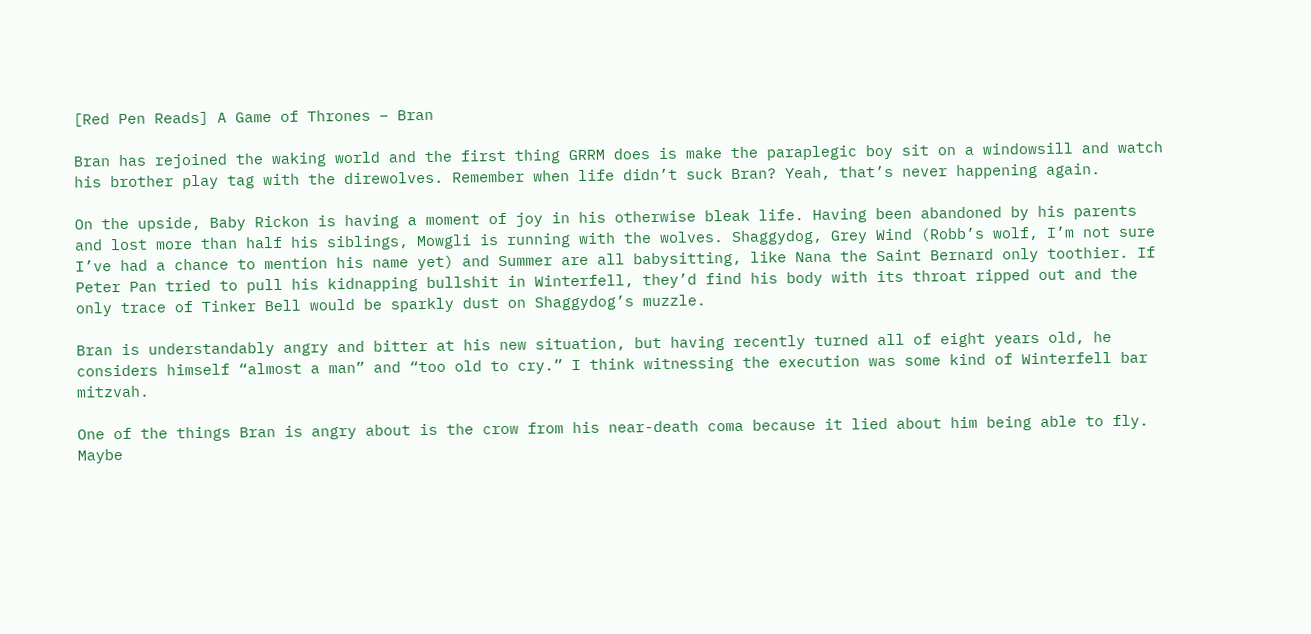[Red Pen Reads] A Game of Thrones – Bran

Bran has rejoined the waking world and the first thing GRRM does is make the paraplegic boy sit on a windowsill and watch his brother play tag with the direwolves. Remember when life didn’t suck Bran? Yeah, that’s never happening again.

On the upside, Baby Rickon is having a moment of joy in his otherwise bleak life. Having been abandoned by his parents and lost more than half his siblings, Mowgli is running with the wolves. Shaggydog, Grey Wind (Robb’s wolf, I’m not sure I’ve had a chance to mention his name yet) and Summer are all babysitting, like Nana the Saint Bernard only toothier. If Peter Pan tried to pull his kidnapping bullshit in Winterfell, they’d find his body with its throat ripped out and the only trace of Tinker Bell would be sparkly dust on Shaggydog’s muzzle.

Bran is understandably angry and bitter at his new situation, but having recently turned all of eight years old, he considers himself “almost a man” and “too old to cry.” I think witnessing the execution was some kind of Winterfell bar mitzvah.

One of the things Bran is angry about is the crow from his near-death coma because it lied about him being able to fly. Maybe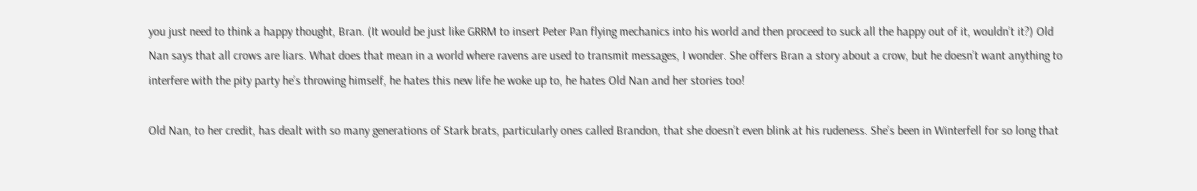you just need to think a happy thought, Bran. (It would be just like GRRM to insert Peter Pan flying mechanics into his world and then proceed to suck all the happy out of it, wouldn’t it?) Old Nan says that all crows are liars. What does that mean in a world where ravens are used to transmit messages, I wonder. She offers Bran a story about a crow, but he doesn’t want anything to interfere with the pity party he’s throwing himself, he hates this new life he woke up to, he hates Old Nan and her stories too!

Old Nan, to her credit, has dealt with so many generations of Stark brats, particularly ones called Brandon, that she doesn’t even blink at his rudeness. She’s been in Winterfell for so long that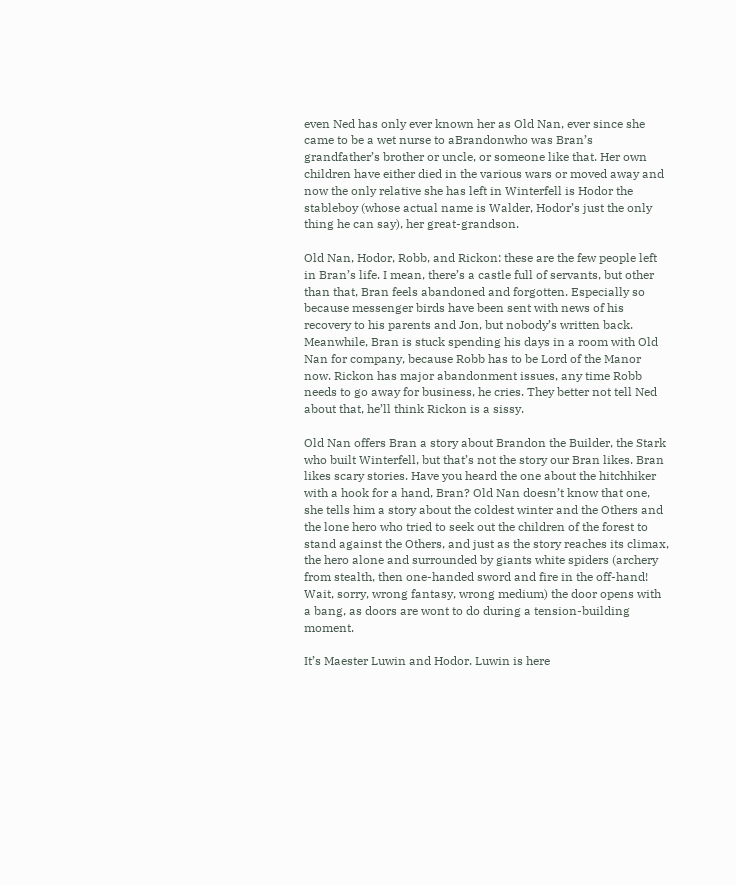even Ned has only ever known her as Old Nan, ever since she came to be a wet nurse to aBrandonwho was Bran’s grandfather’s brother or uncle, or someone like that. Her own children have either died in the various wars or moved away and now the only relative she has left in Winterfell is Hodor the stableboy (whose actual name is Walder, Hodor’s just the only thing he can say), her great-grandson.

Old Nan, Hodor, Robb, and Rickon: these are the few people left in Bran’s life. I mean, there’s a castle full of servants, but other than that, Bran feels abandoned and forgotten. Especially so because messenger birds have been sent with news of his recovery to his parents and Jon, but nobody’s written back. Meanwhile, Bran is stuck spending his days in a room with Old Nan for company, because Robb has to be Lord of the Manor now. Rickon has major abandonment issues, any time Robb needs to go away for business, he cries. They better not tell Ned about that, he’ll think Rickon is a sissy.

Old Nan offers Bran a story about Brandon the Builder, the Stark who built Winterfell, but that’s not the story our Bran likes. Bran likes scary stories. Have you heard the one about the hitchhiker with a hook for a hand, Bran? Old Nan doesn’t know that one, she tells him a story about the coldest winter and the Others and the lone hero who tried to seek out the children of the forest to stand against the Others, and just as the story reaches its climax, the hero alone and surrounded by giants white spiders (archery from stealth, then one-handed sword and fire in the off-hand! Wait, sorry, wrong fantasy, wrong medium) the door opens with a bang, as doors are wont to do during a tension-building moment.

It’s Maester Luwin and Hodor. Luwin is here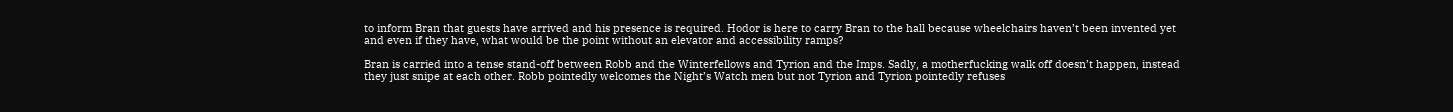to inform Bran that guests have arrived and his presence is required. Hodor is here to carry Bran to the hall because wheelchairs haven’t been invented yet and even if they have, what would be the point without an elevator and accessibility ramps?

Bran is carried into a tense stand-off between Robb and the Winterfellows and Tyrion and the Imps. Sadly, a motherfucking walk off doesn’t happen, instead they just snipe at each other. Robb pointedly welcomes the Night’s Watch men but not Tyrion and Tyrion pointedly refuses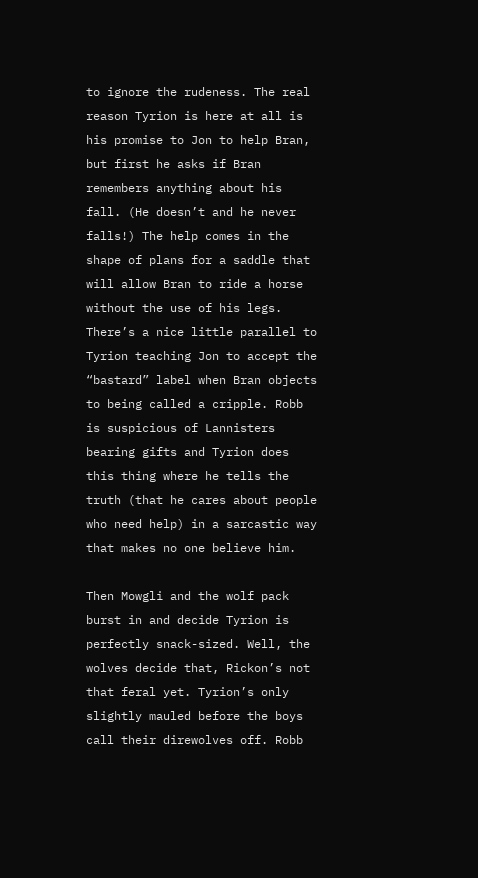to ignore the rudeness. The real reason Tyrion is here at all is his promise to Jon to help Bran, but first he asks if Bran remembers anything about his fall. (He doesn’t and he never falls!) The help comes in the shape of plans for a saddle that will allow Bran to ride a horse without the use of his legs. There’s a nice little parallel to Tyrion teaching Jon to accept the “bastard” label when Bran objects to being called a cripple. Robb is suspicious of Lannisters bearing gifts and Tyrion does this thing where he tells the truth (that he cares about people who need help) in a sarcastic way that makes no one believe him.

Then Mowgli and the wolf pack burst in and decide Tyrion is perfectly snack-sized. Well, the wolves decide that, Rickon’s not that feral yet. Tyrion’s only slightly mauled before the boys call their direwolves off. Robb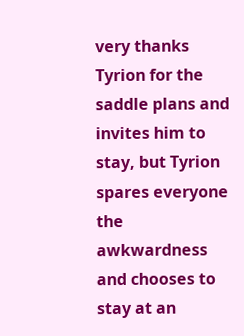very thanks Tyrion for the saddle plans and invites him to stay, but Tyrion spares everyone the awkwardness and chooses to stay at an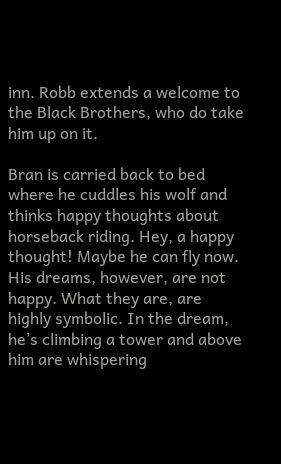inn. Robb extends a welcome to the Black Brothers, who do take him up on it.

Bran is carried back to bed where he cuddles his wolf and thinks happy thoughts about horseback riding. Hey, a happy thought! Maybe he can fly now. His dreams, however, are not happy. What they are, are highly symbolic. In the dream, he’s climbing a tower and above him are whispering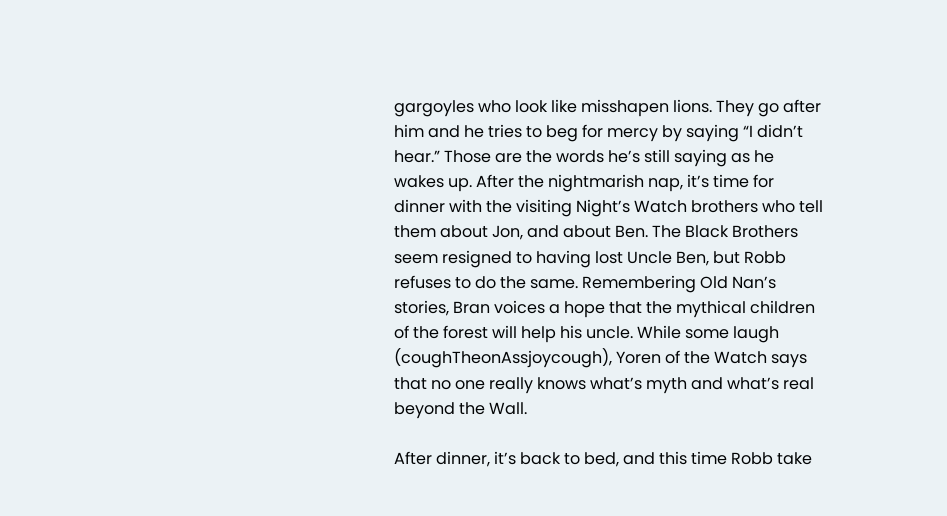gargoyles who look like misshapen lions. They go after him and he tries to beg for mercy by saying “I didn’t hear.” Those are the words he’s still saying as he wakes up. After the nightmarish nap, it’s time for dinner with the visiting Night’s Watch brothers who tell them about Jon, and about Ben. The Black Brothers seem resigned to having lost Uncle Ben, but Robb refuses to do the same. Remembering Old Nan’s stories, Bran voices a hope that the mythical children of the forest will help his uncle. While some laugh (coughTheonAssjoycough), Yoren of the Watch says that no one really knows what’s myth and what’s real beyond the Wall.

After dinner, it’s back to bed, and this time Robb take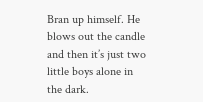Bran up himself. He blows out the candle and then it’s just two little boys alone in the dark.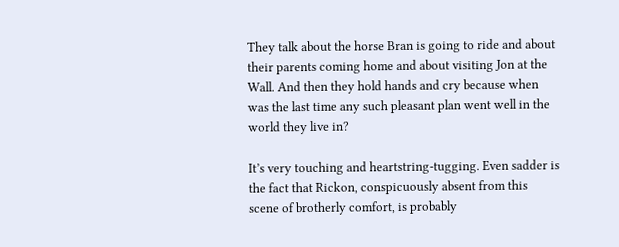They talk about the horse Bran is going to ride and about their parents coming home and about visiting Jon at the Wall. And then they hold hands and cry because when was the last time any such pleasant plan went well in the world they live in?

It’s very touching and heartstring-tugging. Even sadder is the fact that Rickon, conspicuously absent from this scene of brotherly comfort, is probably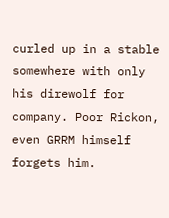curled up in a stable somewhere with only his direwolf for company. Poor Rickon, even GRRM himself forgets him.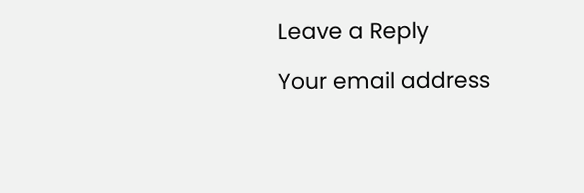Leave a Reply

Your email address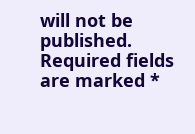will not be published. Required fields are marked *